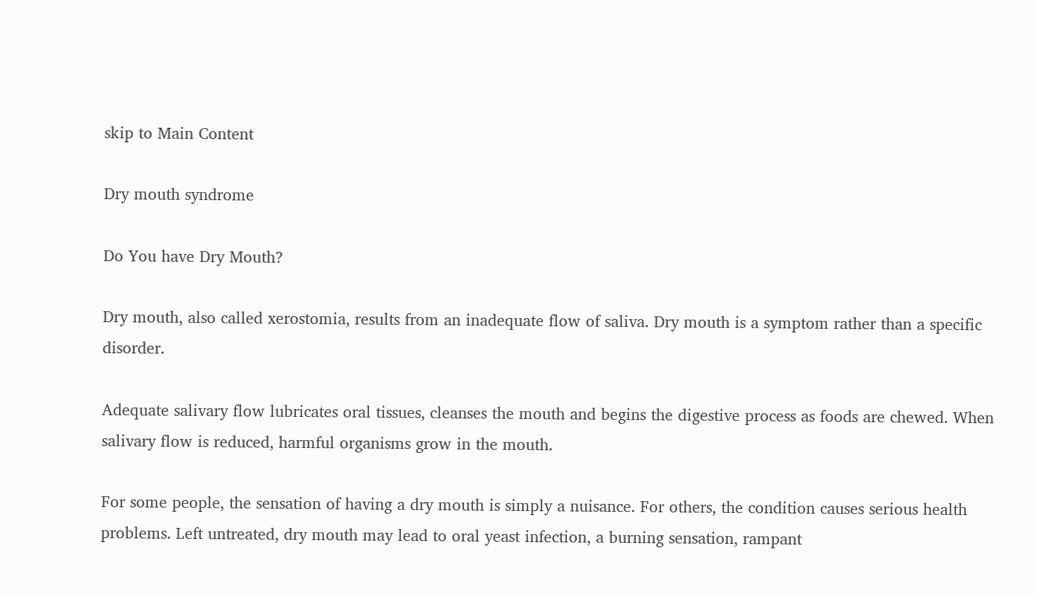skip to Main Content

Dry mouth syndrome

Do You have Dry Mouth?

Dry mouth, also called xerostomia, results from an inadequate flow of saliva. Dry mouth is a symptom rather than a specific disorder.

Adequate salivary flow lubricates oral tissues, cleanses the mouth and begins the digestive process as foods are chewed. When salivary flow is reduced, harmful organisms grow in the mouth.

For some people, the sensation of having a dry mouth is simply a nuisance. For others, the condition causes serious health problems. Left untreated, dry mouth may lead to oral yeast infection, a burning sensation, rampant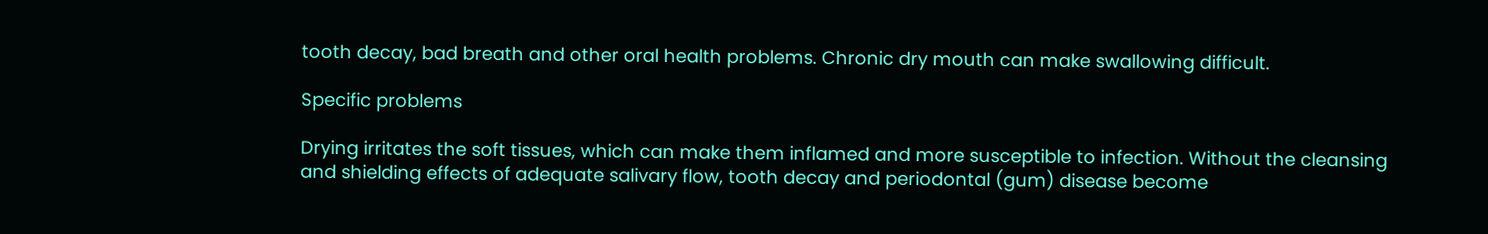tooth decay, bad breath and other oral health problems. Chronic dry mouth can make swallowing difficult.

Specific problems

Drying irritates the soft tissues, which can make them inflamed and more susceptible to infection. Without the cleansing and shielding effects of adequate salivary flow, tooth decay and periodontal (gum) disease become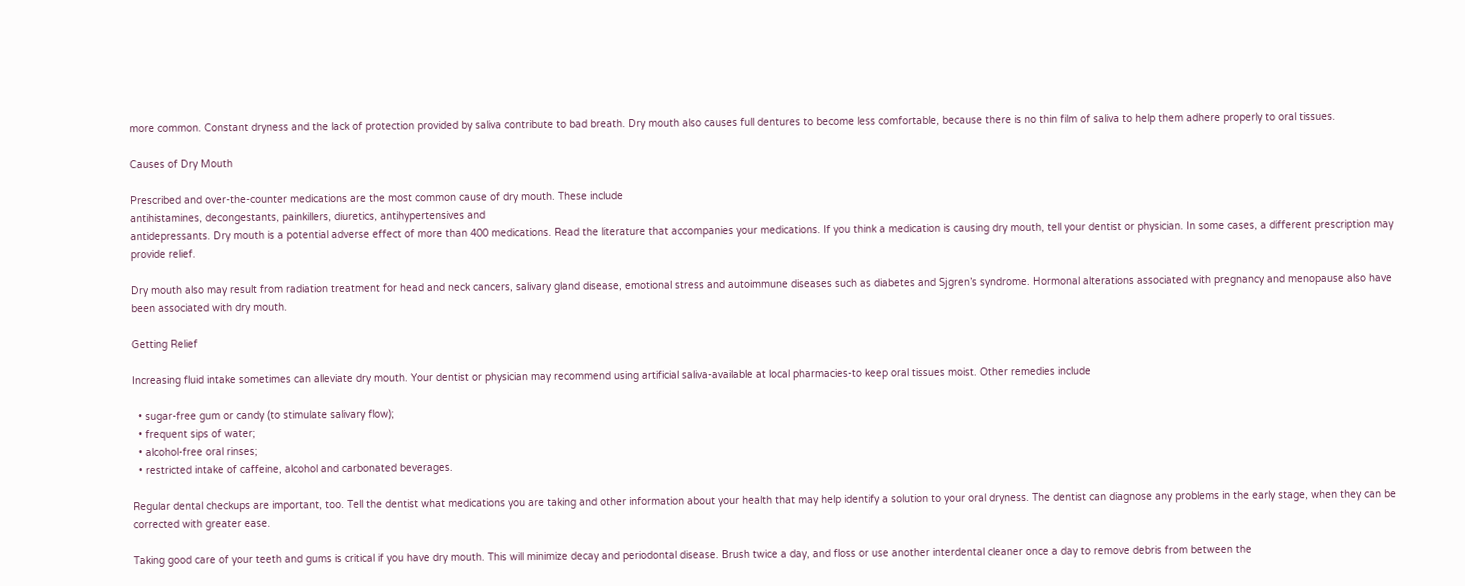more common. Constant dryness and the lack of protection provided by saliva contribute to bad breath. Dry mouth also causes full dentures to become less comfortable, because there is no thin film of saliva to help them adhere properly to oral tissues.

Causes of Dry Mouth

Prescribed and over-the-counter medications are the most common cause of dry mouth. These include
antihistamines, decongestants, painkillers, diuretics, antihypertensives and
antidepressants. Dry mouth is a potential adverse effect of more than 400 medications. Read the literature that accompanies your medications. If you think a medication is causing dry mouth, tell your dentist or physician. In some cases, a different prescription may provide relief.

Dry mouth also may result from radiation treatment for head and neck cancers, salivary gland disease, emotional stress and autoimmune diseases such as diabetes and Sjgren’s syndrome. Hormonal alterations associated with pregnancy and menopause also have been associated with dry mouth.

Getting Relief

Increasing fluid intake sometimes can alleviate dry mouth. Your dentist or physician may recommend using artificial saliva-available at local pharmacies-to keep oral tissues moist. Other remedies include

  • sugar-free gum or candy (to stimulate salivary flow);
  • frequent sips of water;
  • alcohol-free oral rinses;
  • restricted intake of caffeine, alcohol and carbonated beverages.

Regular dental checkups are important, too. Tell the dentist what medications you are taking and other information about your health that may help identify a solution to your oral dryness. The dentist can diagnose any problems in the early stage, when they can be corrected with greater ease.

Taking good care of your teeth and gums is critical if you have dry mouth. This will minimize decay and periodontal disease. Brush twice a day, and floss or use another interdental cleaner once a day to remove debris from between the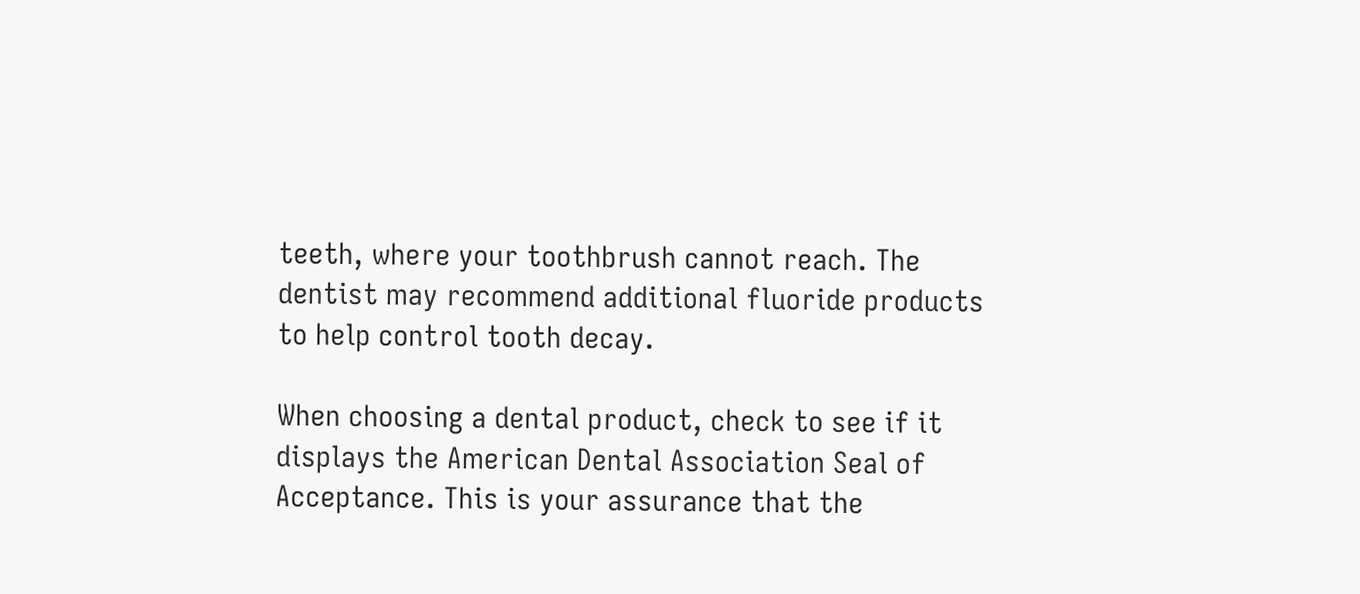teeth, where your toothbrush cannot reach. The dentist may recommend additional fluoride products to help control tooth decay.

When choosing a dental product, check to see if it displays the American Dental Association Seal of Acceptance. This is your assurance that the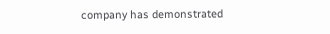company has demonstrated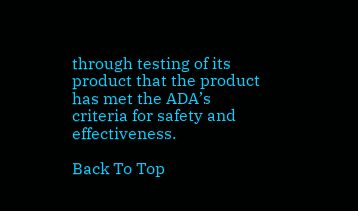through testing of its product that the product has met the ADA’s criteria for safety and effectiveness.

Back To Top